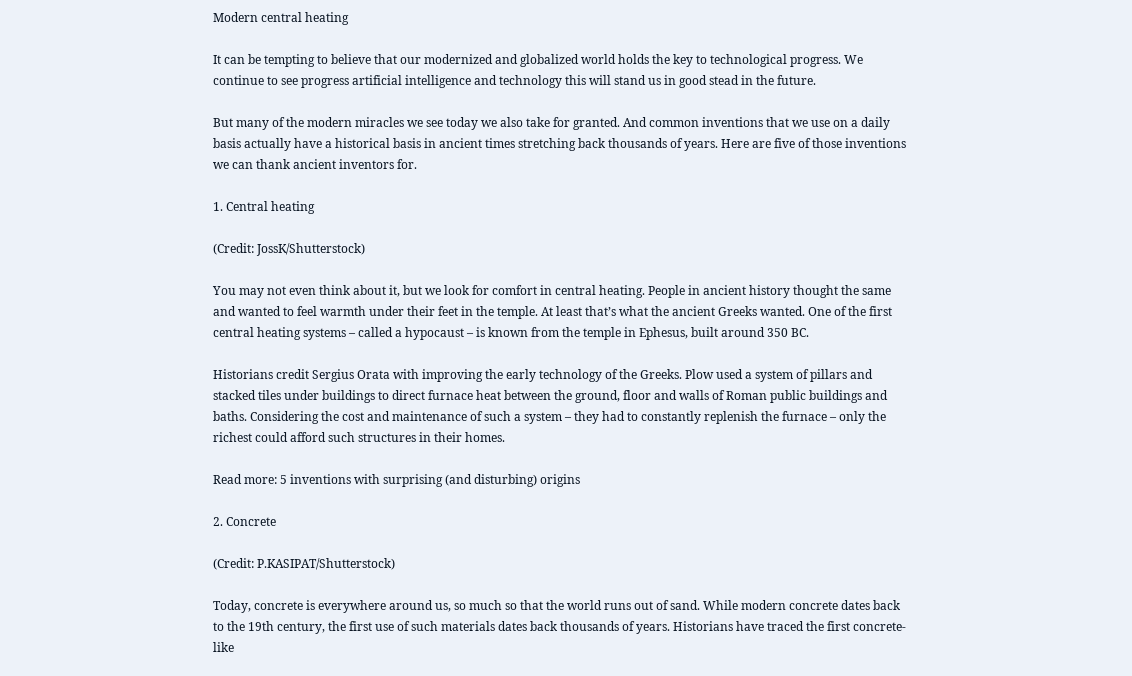Modern central heating

It can be tempting to believe that our modernized and globalized world holds the key to technological progress. We continue to see progress artificial intelligence and technology this will stand us in good stead in the future.

But many of the modern miracles we see today we also take for granted. And common inventions that we use on a daily basis actually have a historical basis in ancient times stretching back thousands of years. Here are five of those inventions we can thank ancient inventors for.

1. Central heating

(Credit: JossK/Shutterstock)

You may not even think about it, but we look for comfort in central heating. People in ancient history thought the same and wanted to feel warmth under their feet in the temple. At least that’s what the ancient Greeks wanted. One of the first central heating systems – called a hypocaust – is known from the temple in Ephesus, built around 350 BC.

Historians credit Sergius Orata with improving the early technology of the Greeks. Plow used a system of pillars and stacked tiles under buildings to direct furnace heat between the ground, floor and walls of Roman public buildings and baths. Considering the cost and maintenance of such a system – they had to constantly replenish the furnace – only the richest could afford such structures in their homes.

Read more: 5 inventions with surprising (and disturbing) origins

2. Concrete

(Credit: P.KASIPAT/Shutterstock)

Today, concrete is everywhere around us, so much so that the world runs out of sand. While modern concrete dates back to the 19th century, the first use of such materials dates back thousands of years. Historians have traced the first concrete-like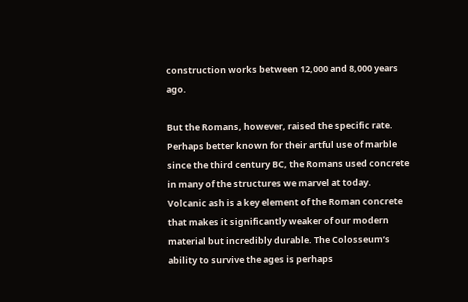construction works between 12,000 and 8,000 years ago.

But the Romans, however, raised the specific rate. Perhaps better known for their artful use of marble since the third century BC, the Romans used concrete in many of the structures we marvel at today. Volcanic ash is a key element of the Roman concrete that makes it significantly weaker of our modern material but incredibly durable. The Colosseum’s ability to survive the ages is perhaps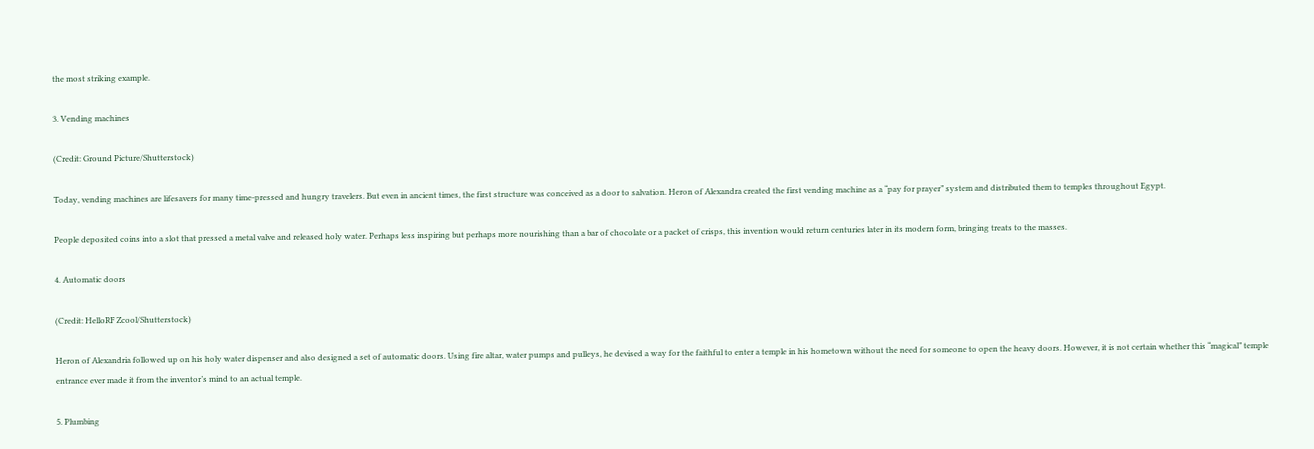the most striking example.

3. Vending machines

(Credit: Ground Picture/Shutterstock)

Today, vending machines are lifesavers for many time-pressed and hungry travelers. But even in ancient times, the first structure was conceived as a door to salvation. Heron of Alexandra created the first vending machine as a “pay for prayer” system and distributed them to temples throughout Egypt.

People deposited coins into a slot that pressed a metal valve and released holy water. Perhaps less inspiring but perhaps more nourishing than a bar of chocolate or a packet of crisps, this invention would return centuries later in its modern form, bringing treats to the masses.

4. Automatic doors

(Credit: HelloRF Zcool/Shutterstock)

Heron of Alexandria followed up on his holy water dispenser and also designed a set of automatic doors. Using fire altar, water pumps and pulleys, he devised a way for the faithful to enter a temple in his hometown without the need for someone to open the heavy doors. However, it is not certain whether this “magical” temple entrance ever made it from the inventor’s mind to an actual temple.

5. Plumbing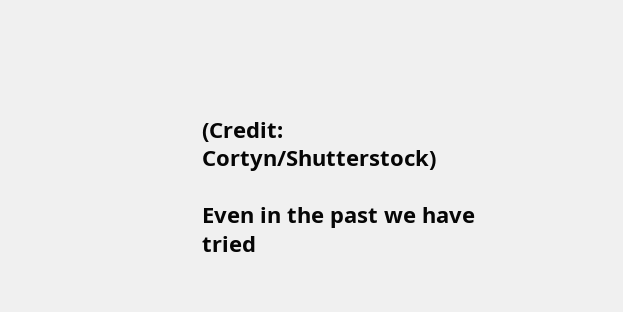(Credit: Cortyn/Shutterstock)

Even in the past we have tried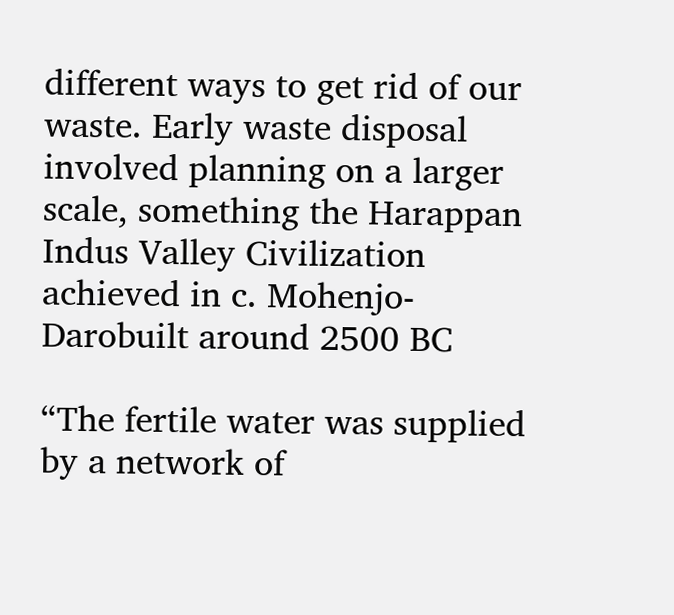different ways to get rid of our waste. Early waste disposal involved planning on a larger scale, something the Harappan Indus Valley Civilization achieved in c. Mohenjo-Darobuilt around 2500 BC

“The fertile water was supplied by a network of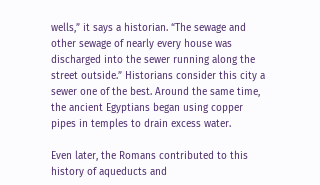wells,” it says a historian. “The sewage and other sewage of nearly every house was discharged into the sewer running along the street outside.” Historians consider this city a sewer one of the best. Around the same time, the ancient Egyptians began using copper pipes in temples to drain excess water.

Even later, the Romans contributed to this history of aqueducts and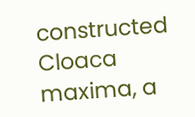constructed Cloaca maxima, a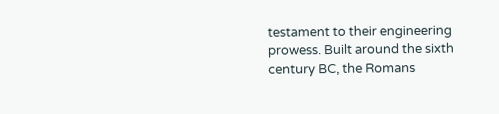testament to their engineering prowess. Built around the sixth century BC, the Romans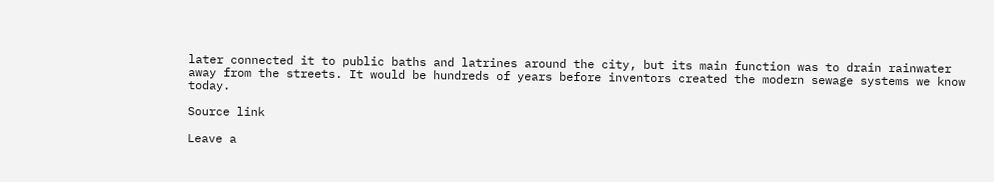later connected it to public baths and latrines around the city, but its main function was to drain rainwater away from the streets. It would be hundreds of years before inventors created the modern sewage systems we know today.

Source link

Leave a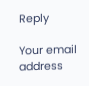Reply

Your email address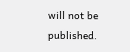will not be published.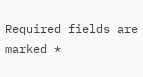Required fields are marked *